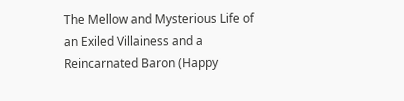The Mellow and Mysterious Life of an Exiled Villainess and a Reincarnated Baron (Happy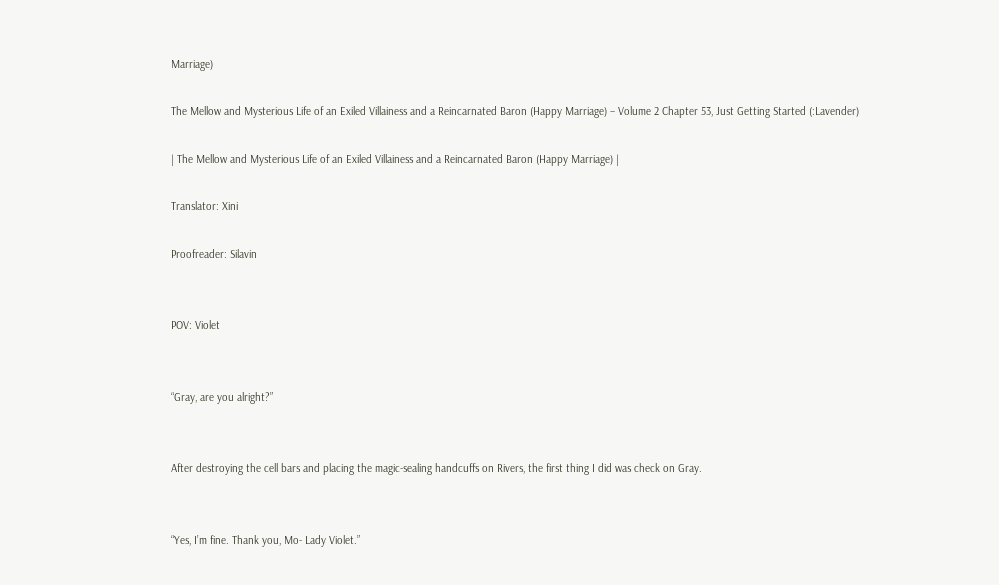Marriage)

The Mellow and Mysterious Life of an Exiled Villainess and a Reincarnated Baron (Happy Marriage) – Volume 2 Chapter 53, Just Getting Started (:Lavender)

| The Mellow and Mysterious Life of an Exiled Villainess and a Reincarnated Baron (Happy Marriage) |

Translator: Xini

Proofreader: Silavin


POV: Violet


“Gray, are you alright?”


After destroying the cell bars and placing the magic-sealing handcuffs on Rivers, the first thing I did was check on Gray.


“Yes, I’m fine. Thank you, Mo- Lady Violet.”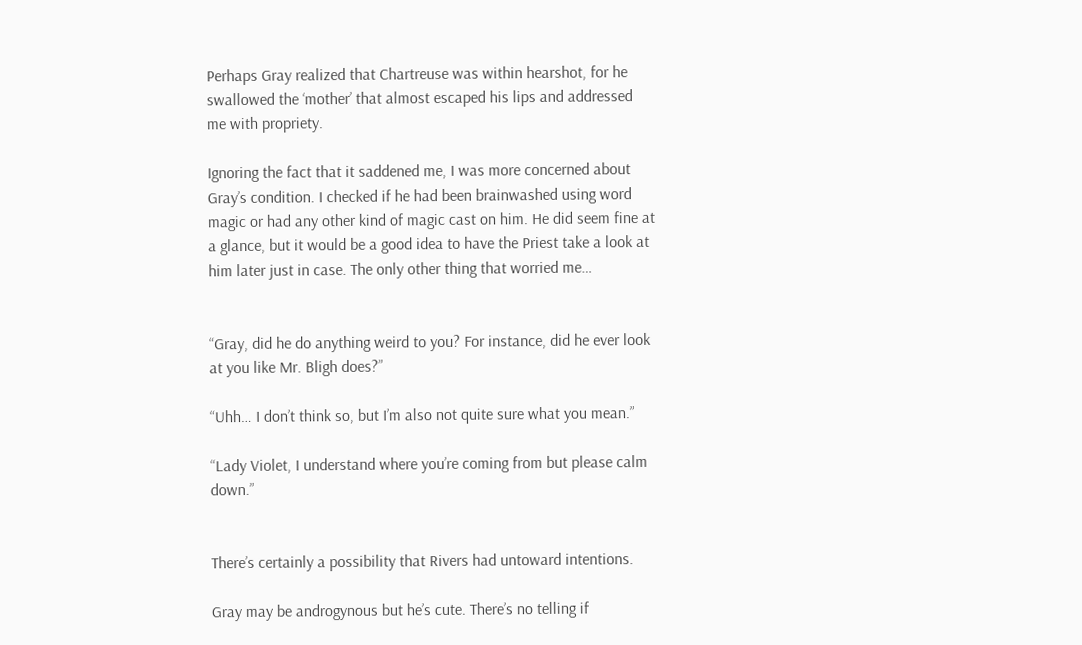Perhaps Gray realized that Chartreuse was within hearshot, for he swallowed the ‘mother’ that almost escaped his lips and addressed me with propriety.

Ignoring the fact that it saddened me, I was more concerned about Gray’s condition. I checked if he had been brainwashed using word magic or had any other kind of magic cast on him. He did seem fine at a glance, but it would be a good idea to have the Priest take a look at him later just in case. The only other thing that worried me…


“Gray, did he do anything weird to you? For instance, did he ever look at you like Mr. Bligh does?”

“Uhh… I don’t think so, but I’m also not quite sure what you mean.”

“Lady Violet, I understand where you’re coming from but please calm down.”


There’s certainly a possibility that Rivers had untoward intentions.

Gray may be androgynous but he’s cute. There’s no telling if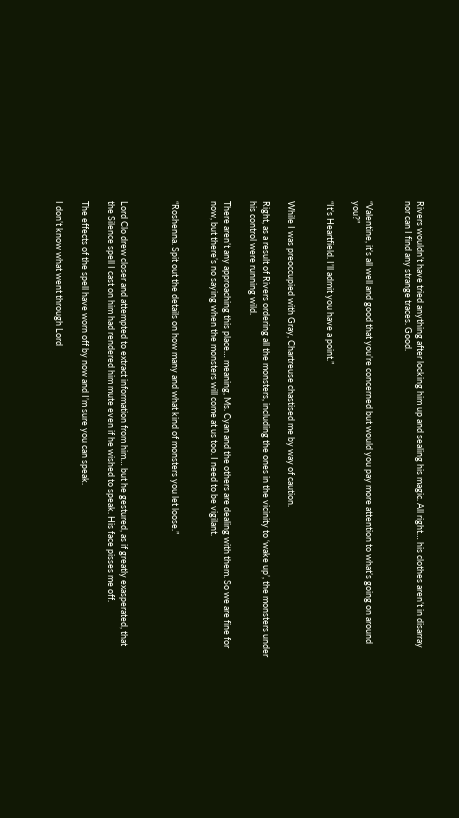Rivers wouldn’t have tried anything after locking him up and sealing his magic. All right… his clothes aren’t in disarray nor can I find any strange traces. Good.


“Valentine, it’s all well and good that you’re concerned but would you pay more attention to what’s going on around you?”

“It’s Heartfield. I’ll admit you have a point.”


While I was preoccupied with Gray, Chartreuse chastised me by way of caution.

Right, as a result of Rivers ordering all the monsters, including the ones in the vicinity to ‘wake up’, the monsters under his control were running wild.

There aren’t any approaching this place… meaning, Ms. Cyan and the others are dealing with them. So we are fine for now, but there’s no saying when the monsters will come at us too. I need to be vigilant.


“Roshenna. Spit out the details on how many and what kind of monsters you let loose.”



Lord Clo drew closer and attempted to extract information from him… but he gestured, as if greatly exasperated, that the Silence spell I cast on him had rendered him mute even if he wished to speak. His face pisses me off.

The effects of the spell have worn off by now and I’m sure you can speak.

I don’t know what went through Lord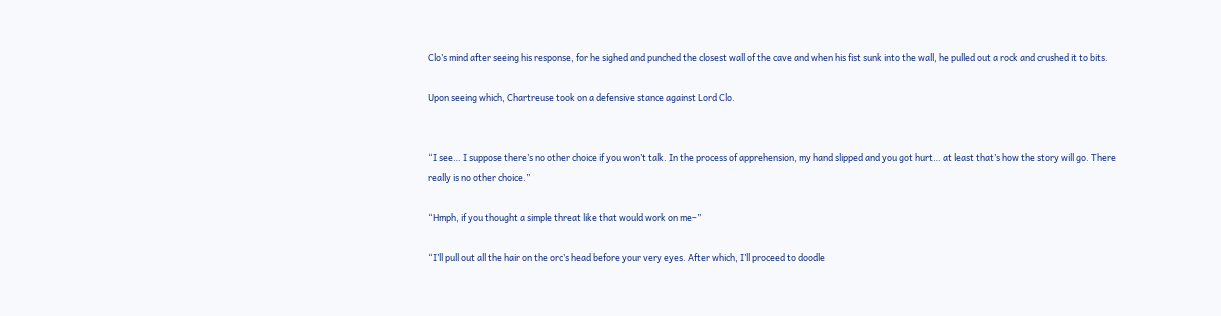Clo’s mind after seeing his response, for he sighed and punched the closest wall of the cave and when his fist sunk into the wall, he pulled out a rock and crushed it to bits.

Upon seeing which, Chartreuse took on a defensive stance against Lord Clo.


“I see… I suppose there’s no other choice if you won’t talk. In the process of apprehension, my hand slipped and you got hurt… at least that’s how the story will go. There really is no other choice.”

“Hmph, if you thought a simple threat like that would work on me–”

“I’ll pull out all the hair on the orc’s head before your very eyes. After which, I’ll proceed to doodle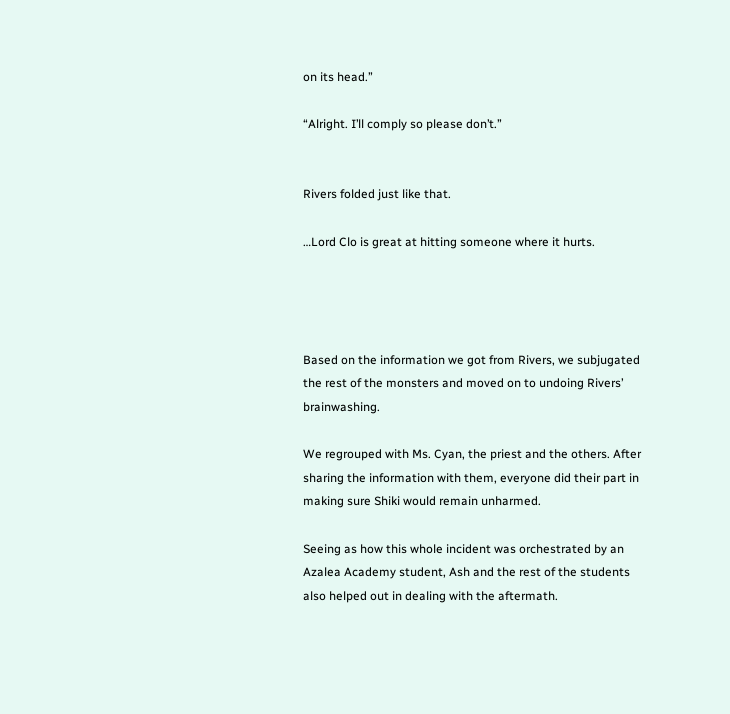on its head.”

“Alright. I’ll comply so please don’t.”


Rivers folded just like that.

…Lord Clo is great at hitting someone where it hurts.




Based on the information we got from Rivers, we subjugated the rest of the monsters and moved on to undoing Rivers’ brainwashing.

We regrouped with Ms. Cyan, the priest and the others. After sharing the information with them, everyone did their part in making sure Shiki would remain unharmed.

Seeing as how this whole incident was orchestrated by an Azalea Academy student, Ash and the rest of the students also helped out in dealing with the aftermath.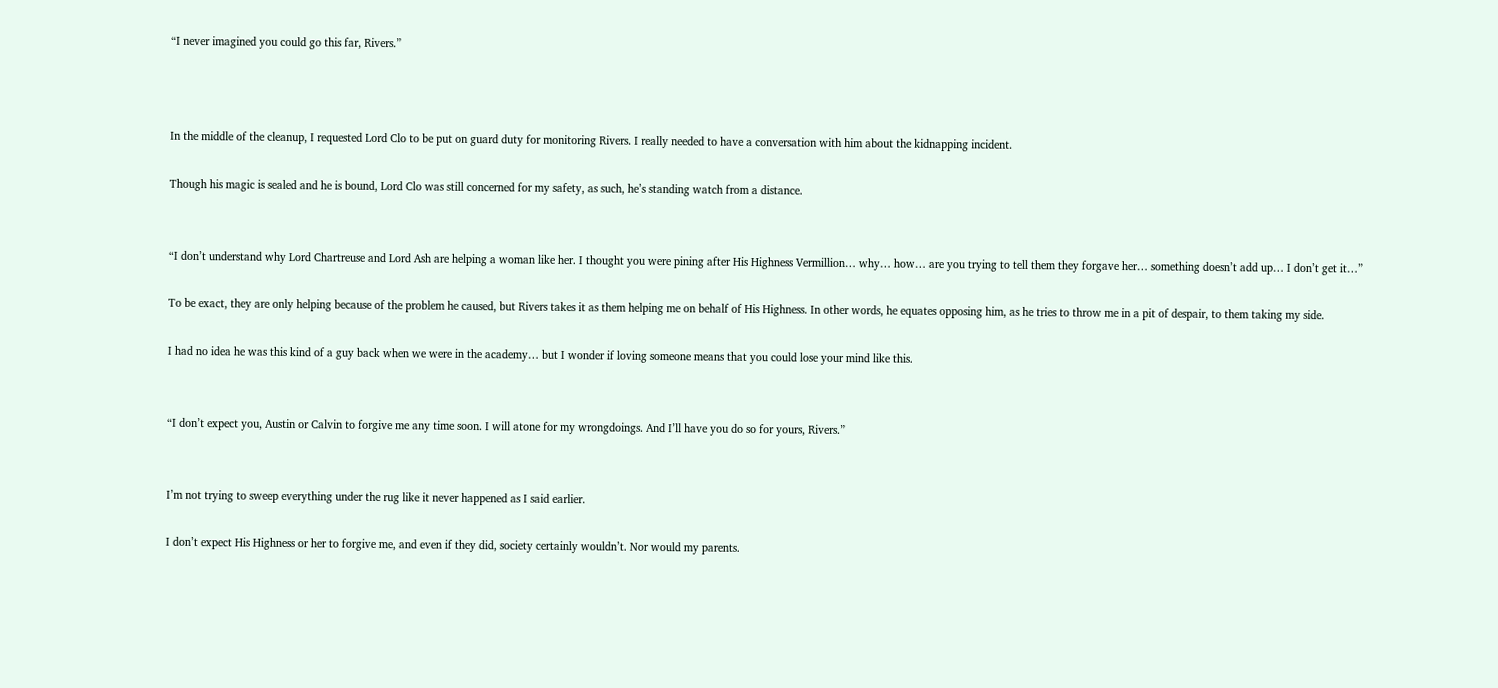“I never imagined you could go this far, Rivers.”



In the middle of the cleanup, I requested Lord Clo to be put on guard duty for monitoring Rivers. I really needed to have a conversation with him about the kidnapping incident.

Though his magic is sealed and he is bound, Lord Clo was still concerned for my safety, as such, he’s standing watch from a distance.


“I don’t understand why Lord Chartreuse and Lord Ash are helping a woman like her. I thought you were pining after His Highness Vermillion… why… how… are you trying to tell them they forgave her… something doesn’t add up… I don’t get it…”

To be exact, they are only helping because of the problem he caused, but Rivers takes it as them helping me on behalf of His Highness. In other words, he equates opposing him, as he tries to throw me in a pit of despair, to them taking my side.

I had no idea he was this kind of a guy back when we were in the academy… but I wonder if loving someone means that you could lose your mind like this.


“I don’t expect you, Austin or Calvin to forgive me any time soon. I will atone for my wrongdoings. And I’ll have you do so for yours, Rivers.”


I’m not trying to sweep everything under the rug like it never happened as I said earlier.

I don’t expect His Highness or her to forgive me, and even if they did, society certainly wouldn’t. Nor would my parents.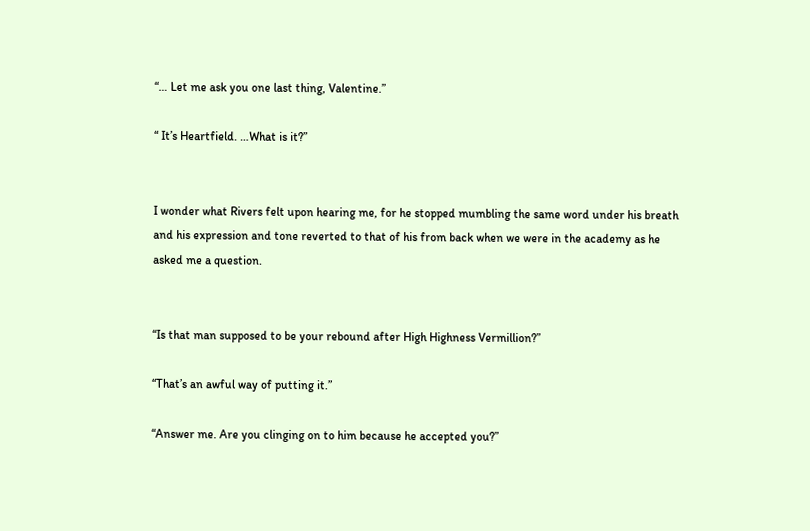“… Let me ask you one last thing, Valentine.”

“ It’s Heartfield. …What is it?”


I wonder what Rivers felt upon hearing me, for he stopped mumbling the same word under his breath and his expression and tone reverted to that of his from back when we were in the academy as he asked me a question.


“Is that man supposed to be your rebound after High Highness Vermillion?”

“That’s an awful way of putting it.”

“Answer me. Are you clinging on to him because he accepted you?”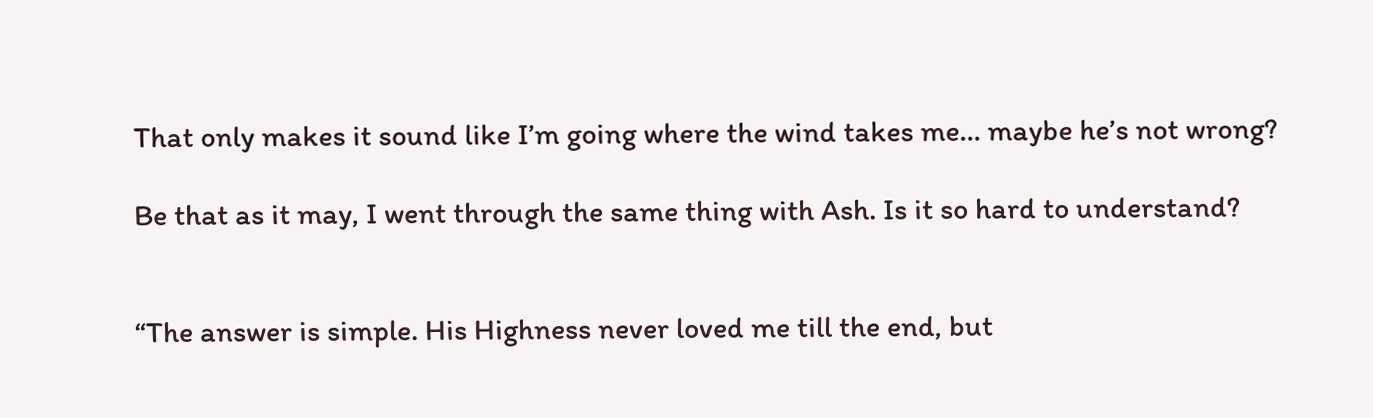That only makes it sound like I’m going where the wind takes me… maybe he’s not wrong?

Be that as it may, I went through the same thing with Ash. Is it so hard to understand?


“The answer is simple. His Highness never loved me till the end, but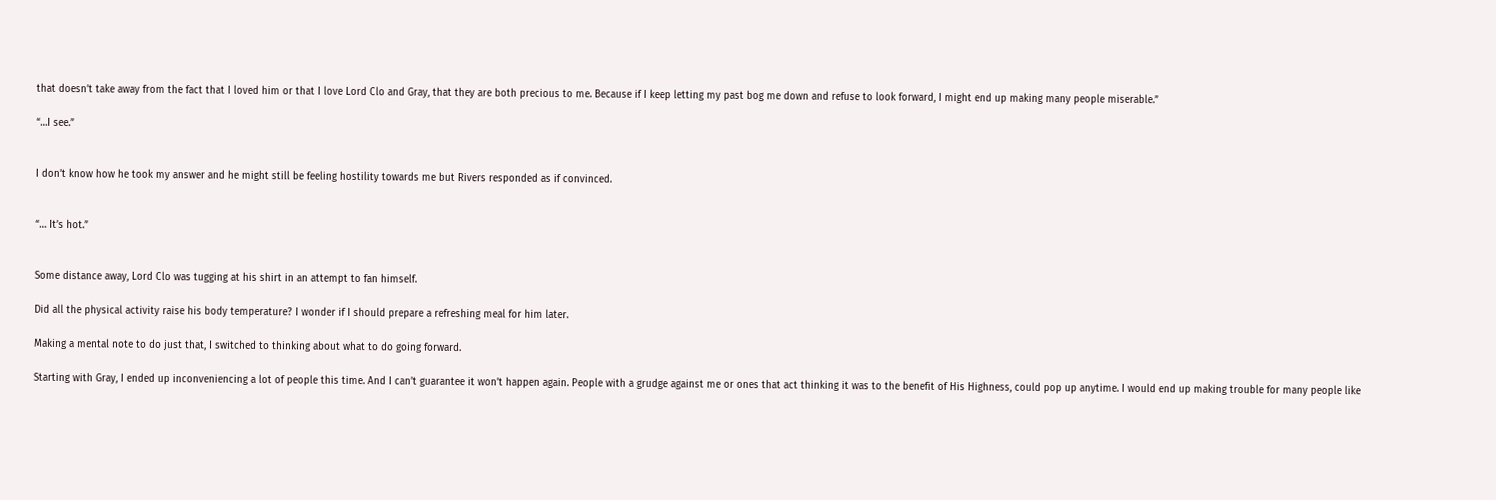that doesn’t take away from the fact that I loved him or that I love Lord Clo and Gray, that they are both precious to me. Because if I keep letting my past bog me down and refuse to look forward, I might end up making many people miserable.”

“…I see.”


I don’t know how he took my answer and he might still be feeling hostility towards me but Rivers responded as if convinced.


“… It’s hot.”


Some distance away, Lord Clo was tugging at his shirt in an attempt to fan himself.

Did all the physical activity raise his body temperature? I wonder if I should prepare a refreshing meal for him later.

Making a mental note to do just that, I switched to thinking about what to do going forward.

Starting with Gray, I ended up inconveniencing a lot of people this time. And I can’t guarantee it won’t happen again. People with a grudge against me or ones that act thinking it was to the benefit of His Highness, could pop up anytime. I would end up making trouble for many people like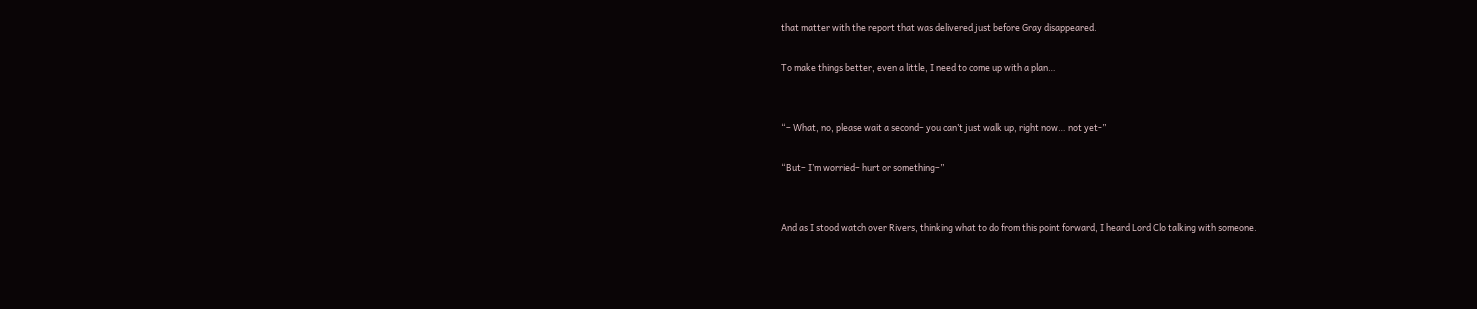that matter with the report that was delivered just before Gray disappeared.

To make things better, even a little, I need to come up with a plan…


“– What, no, please wait a second– you can’t just walk up, right now… not yet-”

“But– I’m worried– hurt or something–”


And as I stood watch over Rivers, thinking what to do from this point forward, I heard Lord Clo talking with someone.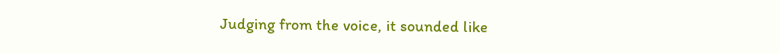Judging from the voice, it sounded like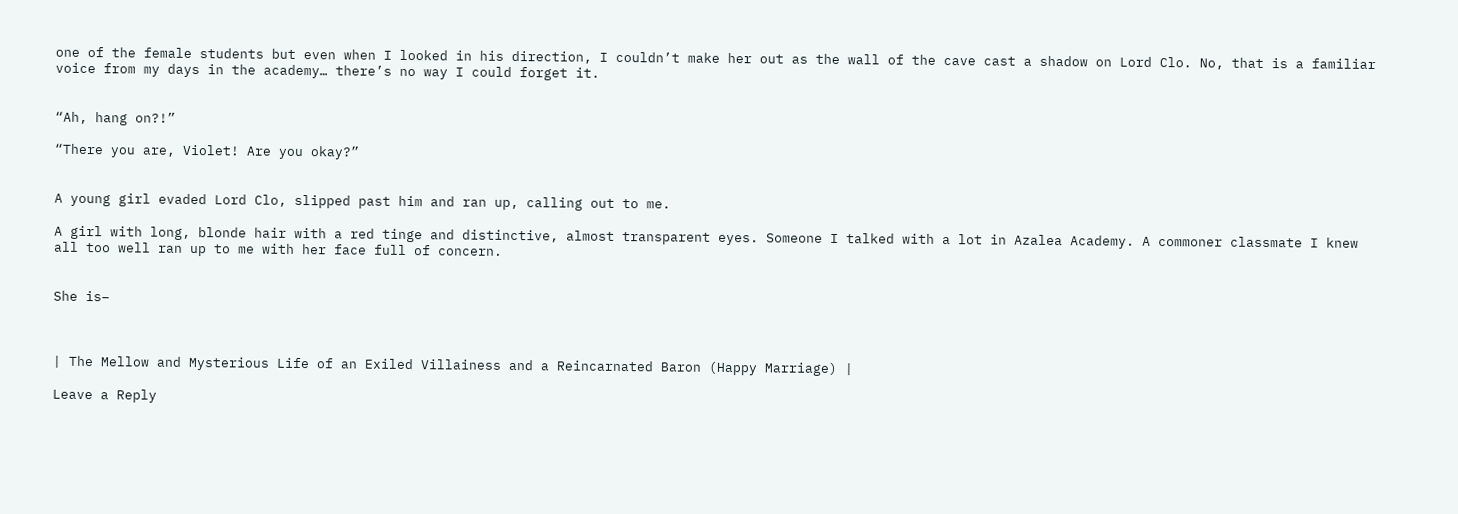one of the female students but even when I looked in his direction, I couldn’t make her out as the wall of the cave cast a shadow on Lord Clo. No, that is a familiar voice from my days in the academy… there’s no way I could forget it.


“Ah, hang on?!”

“There you are, Violet! Are you okay?”


A young girl evaded Lord Clo, slipped past him and ran up, calling out to me.

A girl with long, blonde hair with a red tinge and distinctive, almost transparent eyes. Someone I talked with a lot in Azalea Academy. A commoner classmate I knew all too well ran up to me with her face full of concern.


She is–



| The Mellow and Mysterious Life of an Exiled Villainess and a Reincarnated Baron (Happy Marriage) |

Leave a Reply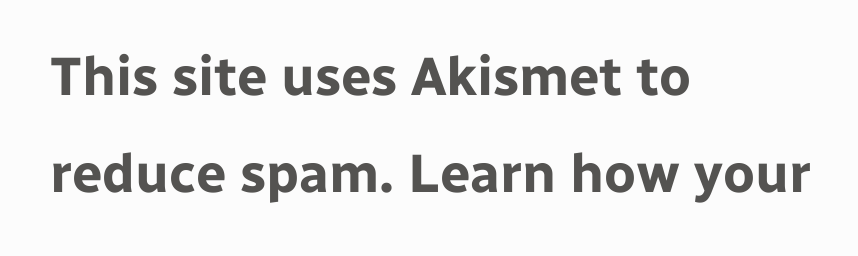This site uses Akismet to reduce spam. Learn how your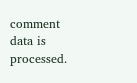comment data is processed.